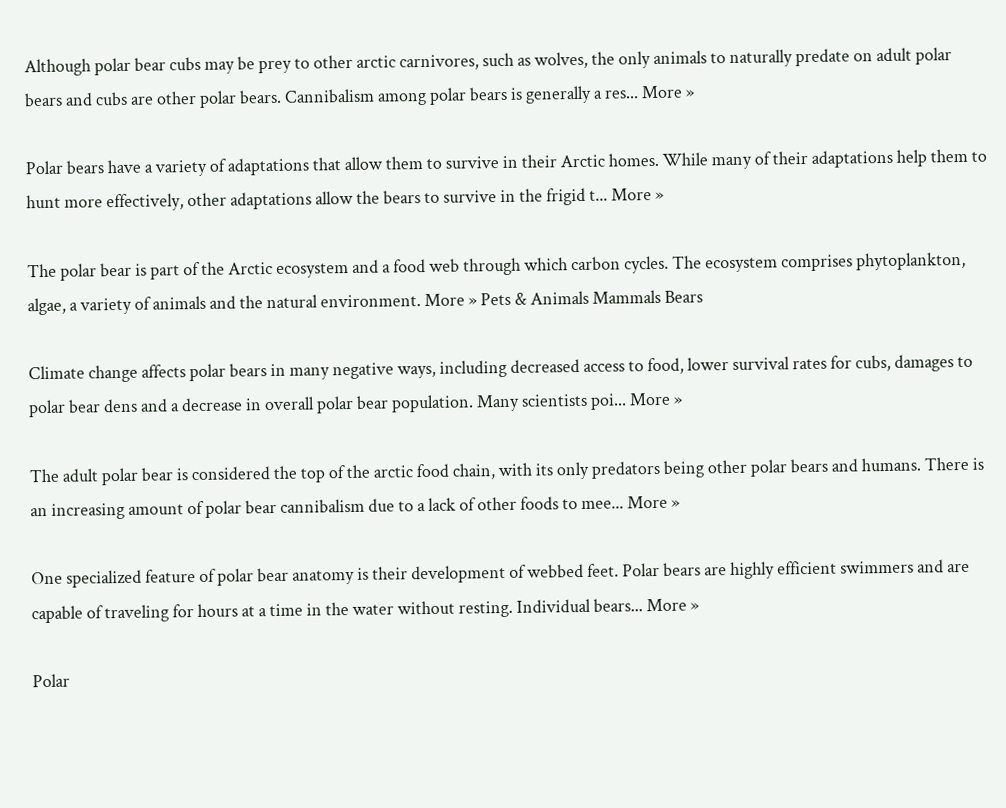Although polar bear cubs may be prey to other arctic carnivores, such as wolves, the only animals to naturally predate on adult polar bears and cubs are other polar bears. Cannibalism among polar bears is generally a res... More »

Polar bears have a variety of adaptations that allow them to survive in their Arctic homes. While many of their adaptations help them to hunt more effectively, other adaptations allow the bears to survive in the frigid t... More »

The polar bear is part of the Arctic ecosystem and a food web through which carbon cycles. The ecosystem comprises phytoplankton, algae, a variety of animals and the natural environment. More » Pets & Animals Mammals Bears

Climate change affects polar bears in many negative ways, including decreased access to food, lower survival rates for cubs, damages to polar bear dens and a decrease in overall polar bear population. Many scientists poi... More »

The adult polar bear is considered the top of the arctic food chain, with its only predators being other polar bears and humans. There is an increasing amount of polar bear cannibalism due to a lack of other foods to mee... More »

One specialized feature of polar bear anatomy is their development of webbed feet. Polar bears are highly efficient swimmers and are capable of traveling for hours at a time in the water without resting. Individual bears... More »

Polar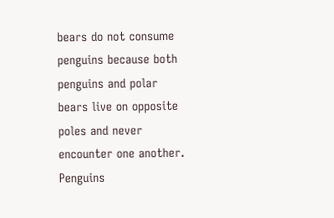bears do not consume penguins because both penguins and polar bears live on opposite poles and never encounter one another. Penguins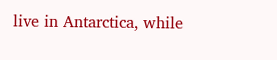live in Antarctica, while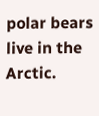polar bears live in the Arctic.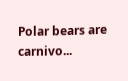Polar bears are carnivo...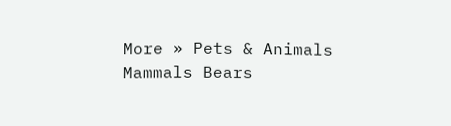More » Pets & Animals Mammals Bears